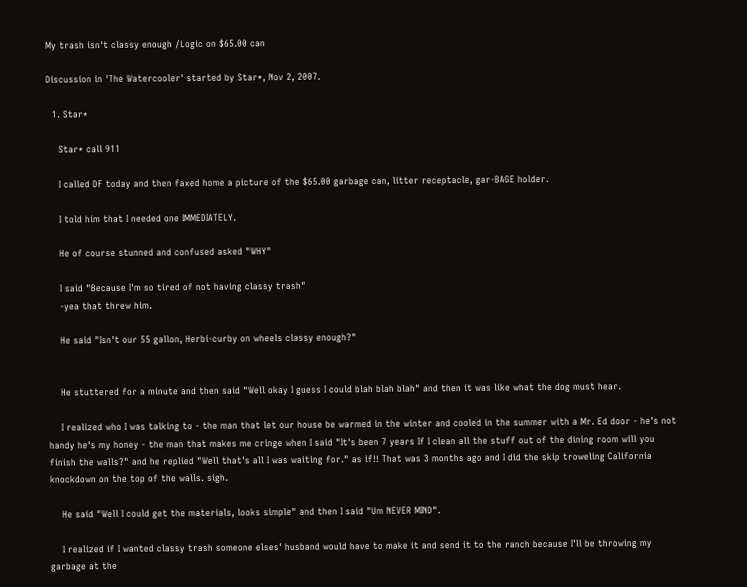My trash isn't classy enough /Logic on $65.00 can

Discussion in 'The Watercooler' started by Star*, Nov 2, 2007.

  1. Star*

    Star* call 911

    I called DF today and then faxed home a picture of the $65.00 garbage can, litter receptacle, gar-BAGE holder.

    I told him that I needed one IMMEDIATELY.

    He of course stunned and confused asked "WHY"

    I said "Because I'm so tired of not having classy trash"
    -yea that threw him.

    He said "Isn't our 55 gallon, Herbi-curby on wheels classy enough?"


    He stuttered for a minute and then said "Well okay I guess I could blah blah blah" and then it was like what the dog must hear.

    I realized who I was talking to - the man that let our house be warmed in the winter and cooled in the summer with a Mr. Ed door - he's not handy he's my honey - the man that makes me cringe when I said "It's been 7 years If I clean all the stuff out of the dining room will you finish the walls?" and he replied "Well that's all I was waiting for." as if!! That was 3 months ago and I did the skip troweling California knockdown on the top of the walls. sigh.

    He said "Well I could get the materials, looks simple" and then I said "Um NEVER MIND".

    I realized if I wanted classy trash someone elses' husband would have to make it and send it to the ranch because I'll be throwing my garbage at the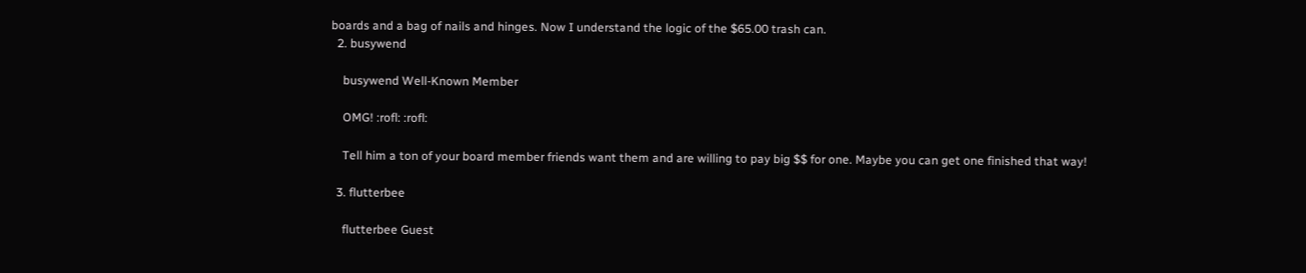boards and a bag of nails and hinges. Now I understand the logic of the $65.00 trash can.
  2. busywend

    busywend Well-Known Member

    OMG! :rofl: :rofl:

    Tell him a ton of your board member friends want them and are willing to pay big $$ for one. Maybe you can get one finished that way!

  3. flutterbee

    flutterbee Guest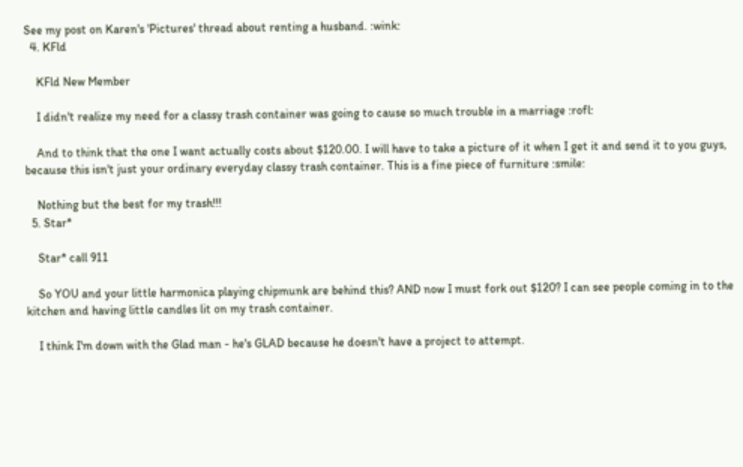See my post on Karen's 'Pictures' thread about renting a husband. :wink:
  4. KFld

    KFld New Member

    I didn't realize my need for a classy trash container was going to cause so much trouble in a marriage :rofl:

    And to think that the one I want actually costs about $120.00. I will have to take a picture of it when I get it and send it to you guys, because this isn't just your ordinary everyday classy trash container. This is a fine piece of furniture :smile:

    Nothing but the best for my trash!!!
  5. Star*

    Star* call 911

    So YOU and your little harmonica playing chipmunk are behind this? AND now I must fork out $120? I can see people coming in to the kitchen and having little candles lit on my trash container.

    I think I'm down with the Glad man - he's GLAD because he doesn't have a project to attempt.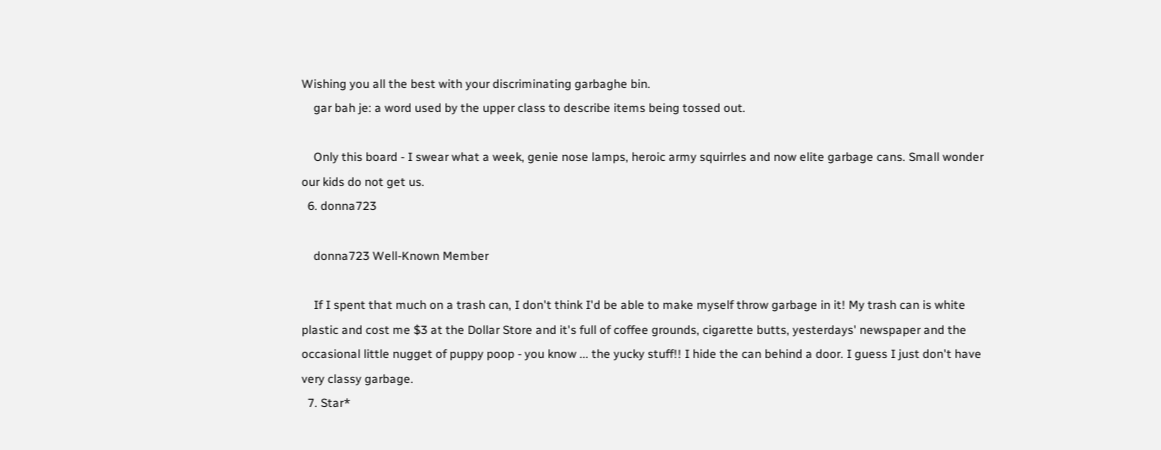Wishing you all the best with your discriminating garbaghe bin.
    gar bah je: a word used by the upper class to describe items being tossed out.

    Only this board - I swear what a week, genie nose lamps, heroic army squirrles and now elite garbage cans. Small wonder our kids do not get us.
  6. donna723

    donna723 Well-Known Member

    If I spent that much on a trash can, I don't think I'd be able to make myself throw garbage in it! My trash can is white plastic and cost me $3 at the Dollar Store and it's full of coffee grounds, cigarette butts, yesterdays' newspaper and the occasional little nugget of puppy poop - you know ... the yucky stuff!! I hide the can behind a door. I guess I just don't have very classy garbage.
  7. Star*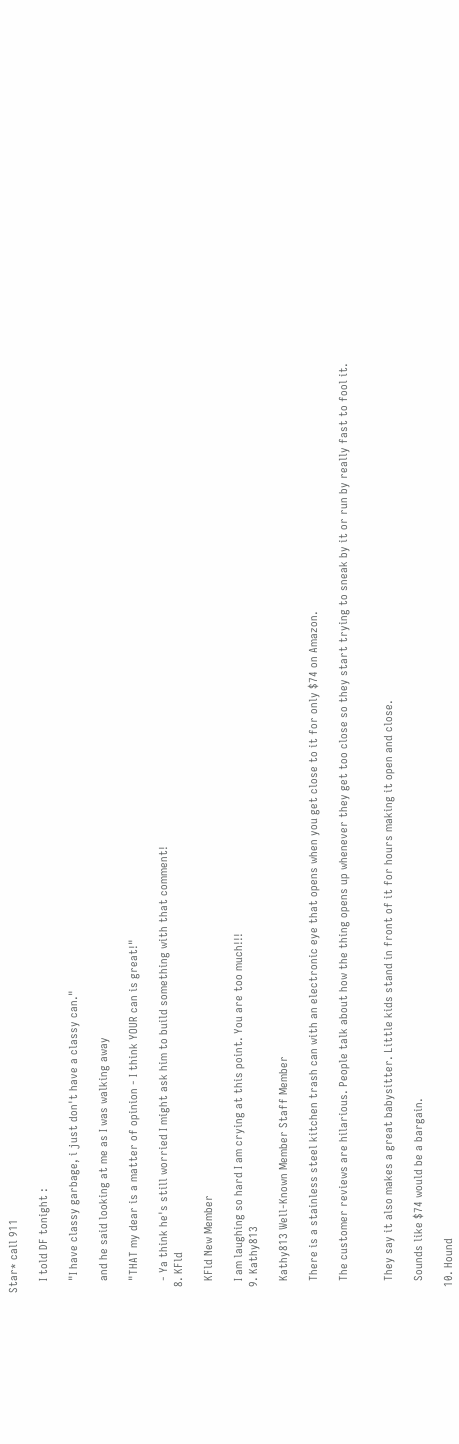Star* call 911

    I told DF tonight :

    "I have classy garbage, i just don't have a classy can."

    and he said looking at me as I was walking away

    "THAT my dear is a matter of opinion - I think YOUR can is great!"

    - Ya think he's still worried I might ask him to build something with that comment!
  8. KFld

    KFld New Member

    I am laughing so hard I am crying at this point. You are too much!!!
  9. Kathy813

    Kathy813 Well-Known Member Staff Member

    There is a stainless steel kitchen trash can with an electronic eye that opens when you get close to it for only $74 on Amazon.

    The customer reviews are hilarious. People talk about how the thing opens up whenever they get too close so they start trying to sneak by it or run by really fast to fool it.


    They say it also makes a great babysitter. Little kids stand in front of it for hours making it open and close.

    Sounds like $74 would be a bargain.

  10. Hound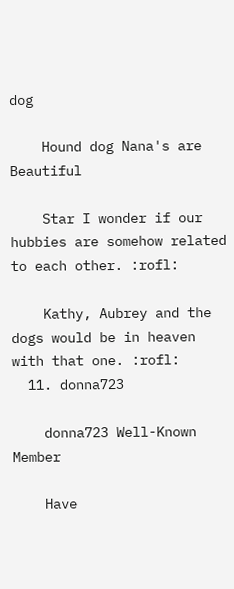dog

    Hound dog Nana's are Beautiful

    Star I wonder if our hubbies are somehow related to each other. :rofl:

    Kathy, Aubrey and the dogs would be in heaven with that one. :rofl:
  11. donna723

    donna723 Well-Known Member

    Have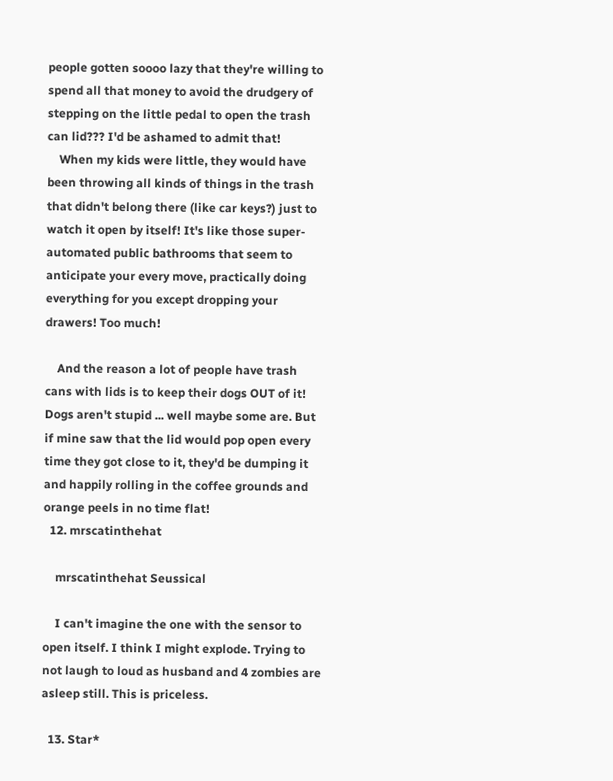people gotten soooo lazy that they're willing to spend all that money to avoid the drudgery of stepping on the little pedal to open the trash can lid??? I'd be ashamed to admit that!
    When my kids were little, they would have been throwing all kinds of things in the trash that didn't belong there (like car keys?) just to watch it open by itself! It's like those super-automated public bathrooms that seem to anticipate your every move, practically doing everything for you except dropping your drawers! Too much!

    And the reason a lot of people have trash cans with lids is to keep their dogs OUT of it! Dogs aren't stupid ... well maybe some are. But if mine saw that the lid would pop open every time they got close to it, they'd be dumping it and happily rolling in the coffee grounds and orange peels in no time flat!
  12. mrscatinthehat

    mrscatinthehat Seussical

    I can't imagine the one with the sensor to open itself. I think I might explode. Trying to not laugh to loud as husband and 4 zombies are asleep still. This is priceless.

  13. Star*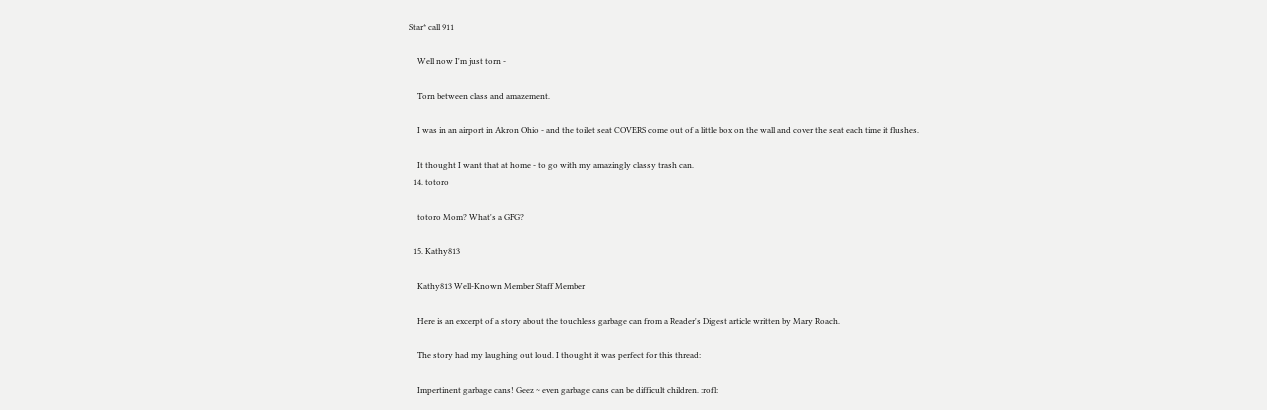Star* call 911

    Well now I'm just torn -

    Torn between class and amazement.

    I was in an airport in Akron Ohio - and the toilet seat COVERS come out of a little box on the wall and cover the seat each time it flushes.

    It thought I want that at home - to go with my amazingly classy trash can.
  14. totoro

    totoro Mom? What's a GFG?

  15. Kathy813

    Kathy813 Well-Known Member Staff Member

    Here is an excerpt of a story about the touchless garbage can from a Reader's Digest article written by Mary Roach.

    The story had my laughing out loud. I thought it was perfect for this thread:

    Impertinent garbage cans! Geez ~ even garbage cans can be difficult children. :rofl: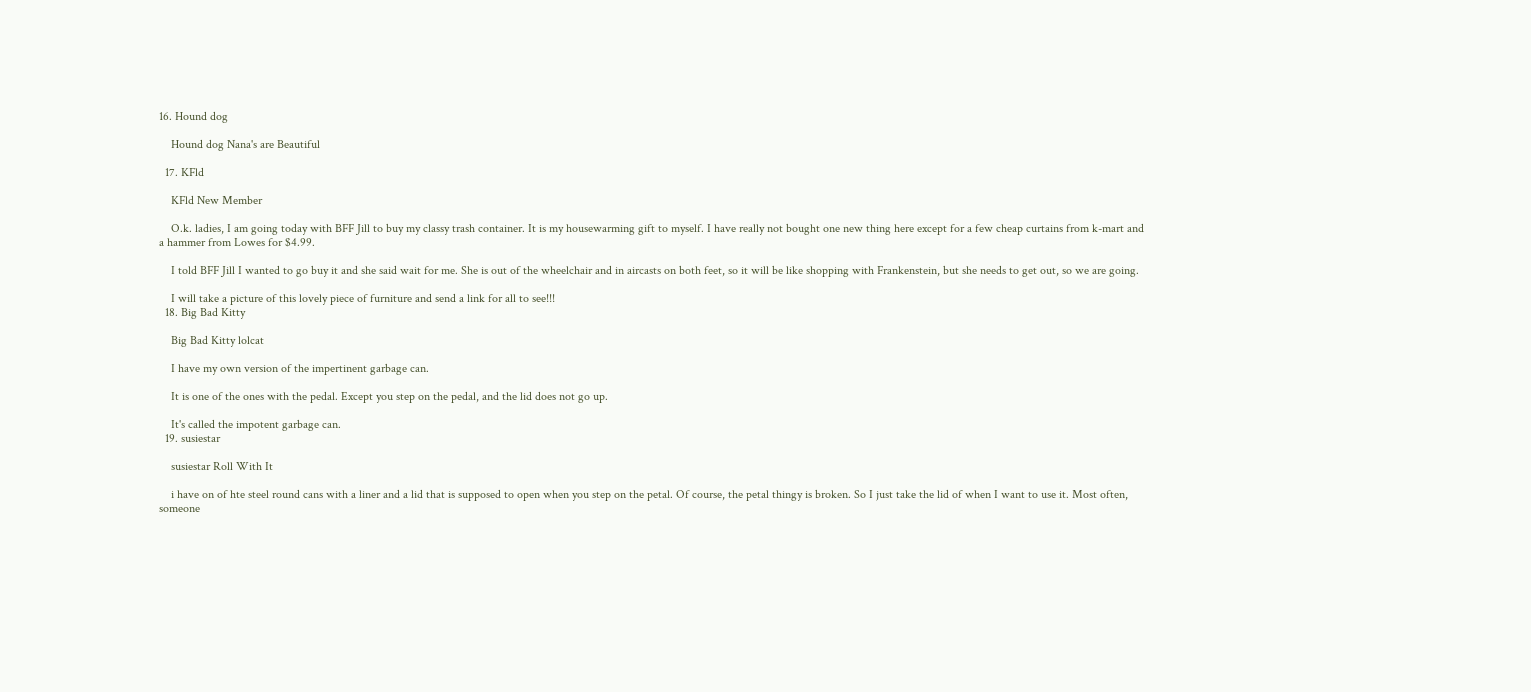16. Hound dog

    Hound dog Nana's are Beautiful

  17. KFld

    KFld New Member

    O.k. ladies, I am going today with BFF Jill to buy my classy trash container. It is my housewarming gift to myself. I have really not bought one new thing here except for a few cheap curtains from k-mart and a hammer from Lowes for $4.99.

    I told BFF Jill I wanted to go buy it and she said wait for me. She is out of the wheelchair and in aircasts on both feet, so it will be like shopping with Frankenstein, but she needs to get out, so we are going.

    I will take a picture of this lovely piece of furniture and send a link for all to see!!!
  18. Big Bad Kitty

    Big Bad Kitty lolcat

    I have my own version of the impertinent garbage can.

    It is one of the ones with the pedal. Except you step on the pedal, and the lid does not go up.

    It's called the impotent garbage can.
  19. susiestar

    susiestar Roll With It

    i have on of hte steel round cans with a liner and a lid that is supposed to open when you step on the petal. Of course, the petal thingy is broken. So I just take the lid of when I want to use it. Most often, someone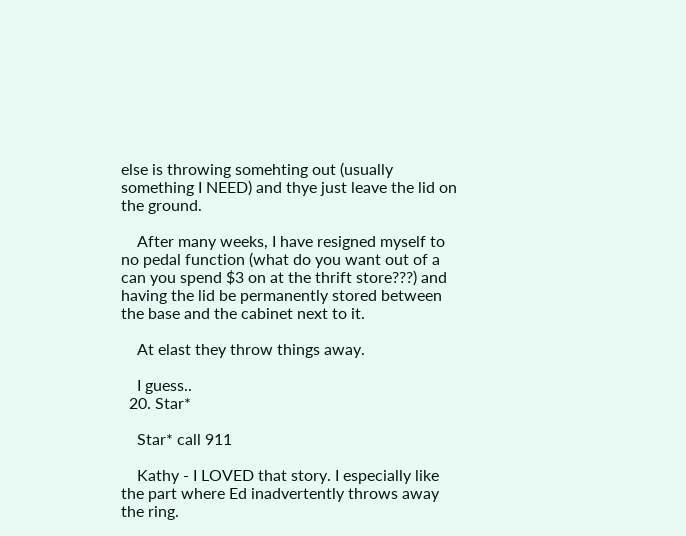else is throwing somehting out (usually something I NEED) and thye just leave the lid on the ground.

    After many weeks, I have resigned myself to no pedal function (what do you want out of a can you spend $3 on at the thrift store???) and having the lid be permanently stored between the base and the cabinet next to it.

    At elast they throw things away.

    I guess..
  20. Star*

    Star* call 911

    Kathy - I LOVED that story. I especially like the part where Ed inadvertently throws away the ring.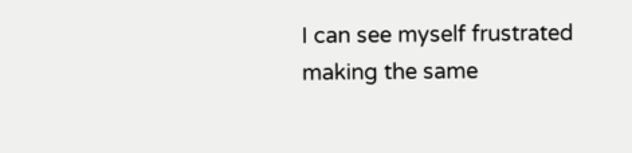I can see myself frustrated making the same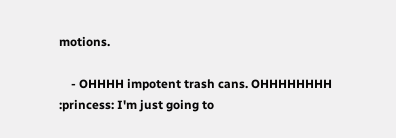motions.

    - OHHHH impotent trash cans. OHHHHHHHH :princess: I'm just going to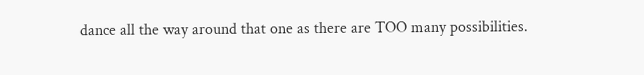dance all the way around that one as there are TOO many possibilities.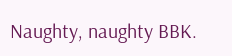Naughty, naughty BBK.